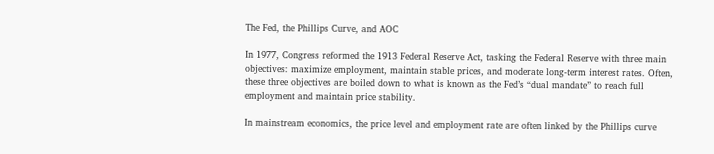The Fed, the Phillips Curve, and AOC

In 1977, Congress reformed the 1913 Federal Reserve Act, tasking the Federal Reserve with three main objectives: maximize employment, maintain stable prices, and moderate long-term interest rates. Often, these three objectives are boiled down to what is known as the Fed’s “dual mandate” to reach full employment and maintain price stability.

In mainstream economics, the price level and employment rate are often linked by the Phillips curve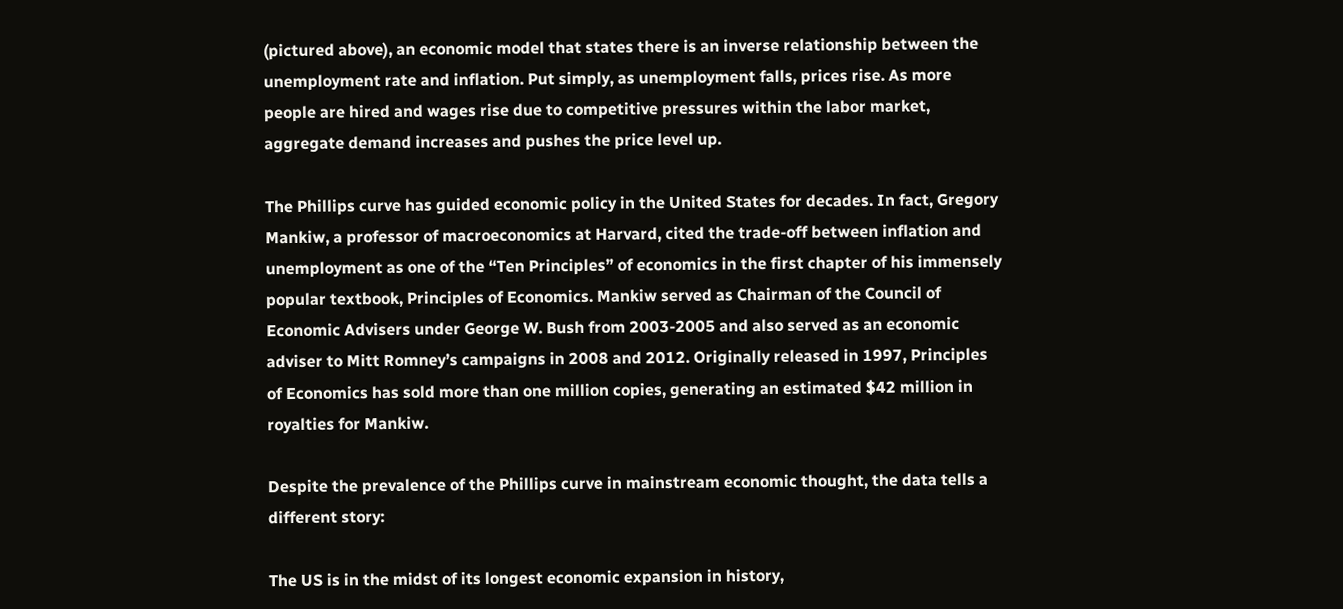(pictured above), an economic model that states there is an inverse relationship between the unemployment rate and inflation. Put simply, as unemployment falls, prices rise. As more people are hired and wages rise due to competitive pressures within the labor market, aggregate demand increases and pushes the price level up.

The Phillips curve has guided economic policy in the United States for decades. In fact, Gregory Mankiw, a professor of macroeconomics at Harvard, cited the trade-off between inflation and unemployment as one of the “Ten Principles” of economics in the first chapter of his immensely popular textbook, Principles of Economics. Mankiw served as Chairman of the Council of Economic Advisers under George W. Bush from 2003-2005 and also served as an economic adviser to Mitt Romney’s campaigns in 2008 and 2012. Originally released in 1997, Principles of Economics has sold more than one million copies, generating an estimated $42 million in royalties for Mankiw.

Despite the prevalence of the Phillips curve in mainstream economic thought, the data tells a different story:

The US is in the midst of its longest economic expansion in history,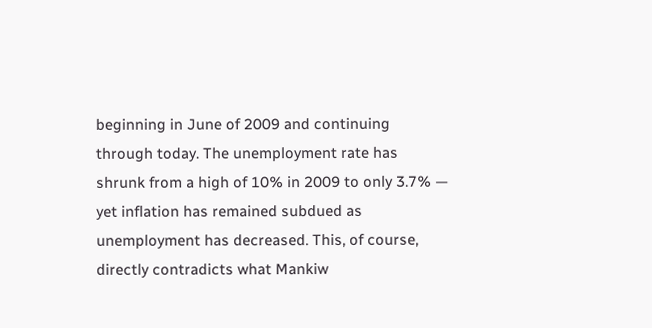beginning in June of 2009 and continuing through today. The unemployment rate has shrunk from a high of 10% in 2009 to only 3.7% — yet inflation has remained subdued as unemployment has decreased. This, of course, directly contradicts what Mankiw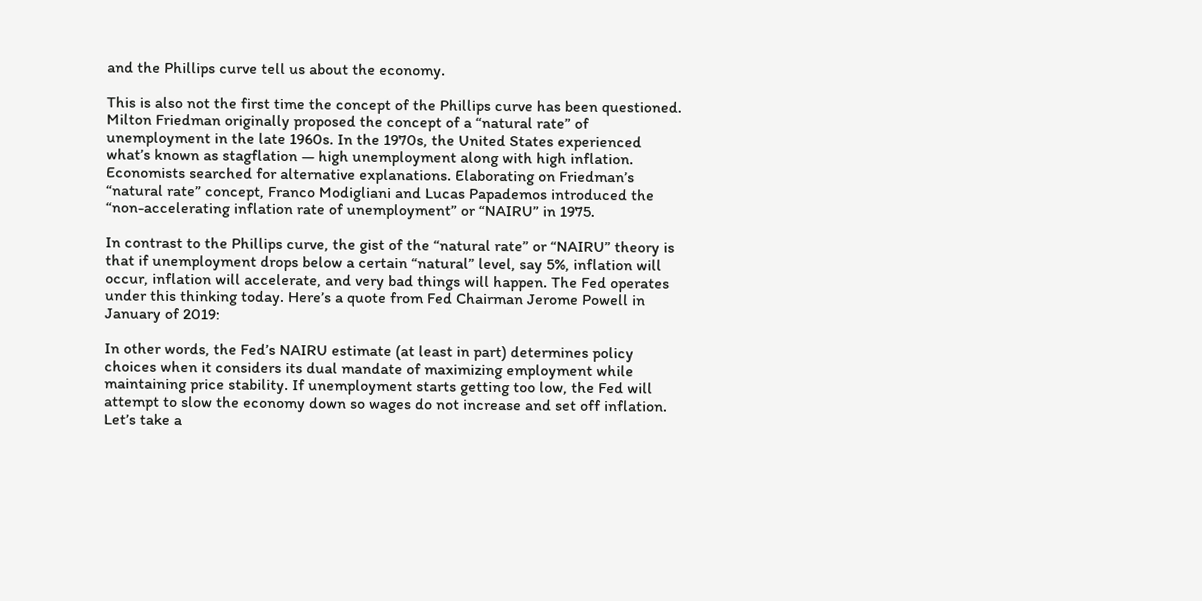and the Phillips curve tell us about the economy.

This is also not the first time the concept of the Phillips curve has been questioned. Milton Friedman originally proposed the concept of a “natural rate” of unemployment in the late 1960s. In the 1970s, the United States experienced what’s known as stagflation — high unemployment along with high inflation. Economists searched for alternative explanations. Elaborating on Friedman’s “natural rate” concept, Franco Modigliani and Lucas Papademos introduced the “non-accelerating inflation rate of unemployment” or “NAIRU” in 1975.

In contrast to the Phillips curve, the gist of the “natural rate” or “NAIRU” theory is that if unemployment drops below a certain “natural” level, say 5%, inflation will occur, inflation will accelerate, and very bad things will happen. The Fed operates under this thinking today. Here’s a quote from Fed Chairman Jerome Powell in January of 2019:

In other words, the Fed’s NAIRU estimate (at least in part) determines policy choices when it considers its dual mandate of maximizing employment while maintaining price stability. If unemployment starts getting too low, the Fed will attempt to slow the economy down so wages do not increase and set off inflation. Let’s take a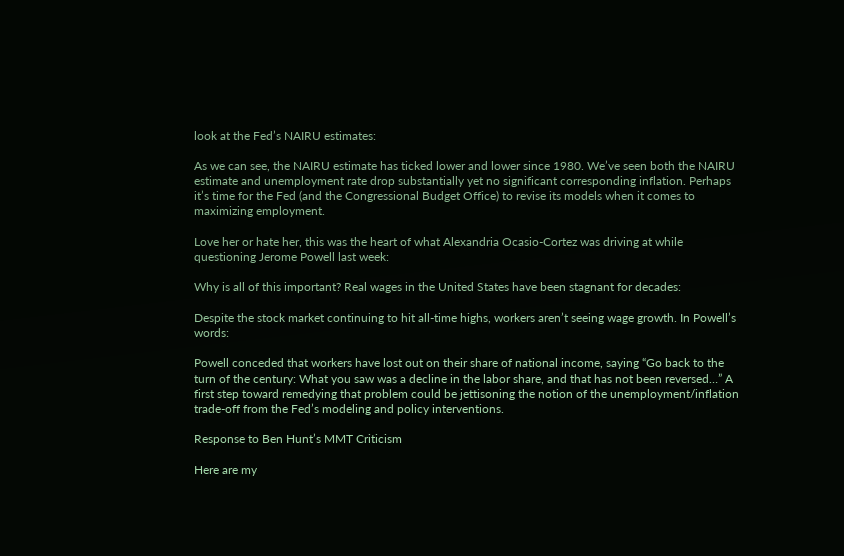look at the Fed’s NAIRU estimates:

As we can see, the NAIRU estimate has ticked lower and lower since 1980. We’ve seen both the NAIRU estimate and unemployment rate drop substantially yet no significant corresponding inflation. Perhaps it’s time for the Fed (and the Congressional Budget Office) to revise its models when it comes to maximizing employment.

Love her or hate her, this was the heart of what Alexandria Ocasio-Cortez was driving at while questioning Jerome Powell last week:

Why is all of this important? Real wages in the United States have been stagnant for decades:

Despite the stock market continuing to hit all-time highs, workers aren’t seeing wage growth. In Powell’s words:

Powell conceded that workers have lost out on their share of national income, saying “Go back to the turn of the century: What you saw was a decline in the labor share, and that has not been reversed…” A first step toward remedying that problem could be jettisoning the notion of the unemployment/inflation trade-off from the Fed’s modeling and policy interventions.

Response to Ben Hunt’s MMT Criticism

Here are my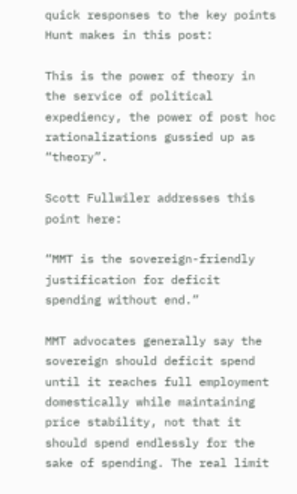quick responses to the key points Hunt makes in this post:

This is the power of theory in the service of political expediency, the power of post hoc rationalizations gussied up as “theory”.

Scott Fullwiler addresses this point here:

“MMT is the sovereign-friendly justification for deficit spending without end.”

MMT advocates generally say the sovereign should deficit spend until it reaches full employment domestically while maintaining price stability, not that it should spend endlessly for the sake of spending. The real limit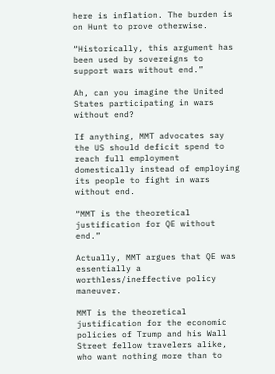here is inflation. The burden is on Hunt to prove otherwise.

“Historically, this argument has been used by sovereigns to support wars without end.”

Ah, can you imagine the United States participating in wars without end?

If anything, MMT advocates say the US should deficit spend to reach full employment domestically instead of employing its people to fight in wars without end.

“MMT is the theoretical justification for QE without end.”

Actually, MMT argues that QE was essentially a worthless/ineffective policy maneuver.

MMT is the theoretical justification for the economic policies of Trump and his Wall Street fellow travelers alike, who want nothing more than to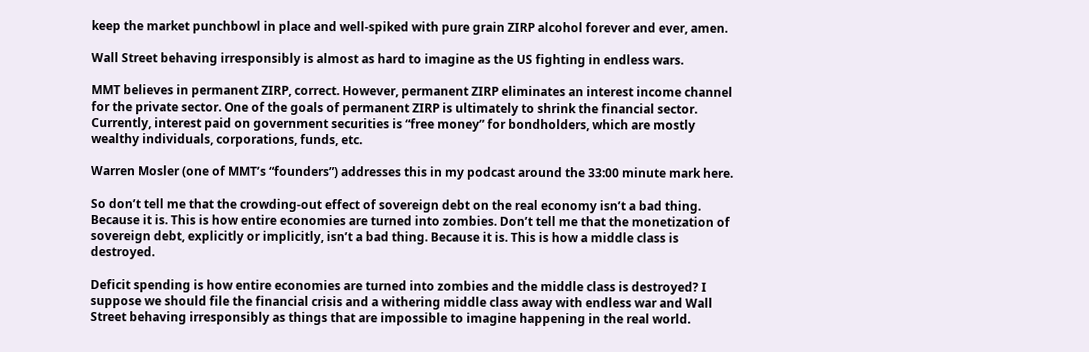keep the market punchbowl in place and well-spiked with pure grain ZIRP alcohol forever and ever, amen.

Wall Street behaving irresponsibly is almost as hard to imagine as the US fighting in endless wars.

MMT believes in permanent ZIRP, correct. However, permanent ZIRP eliminates an interest income channel for the private sector. One of the goals of permanent ZIRP is ultimately to shrink the financial sector. Currently, interest paid on government securities is “free money” for bondholders, which are mostly wealthy individuals, corporations, funds, etc.

Warren Mosler (one of MMT’s “founders”) addresses this in my podcast around the 33:00 minute mark here.

So don’t tell me that the crowding-out effect of sovereign debt on the real economy isn’t a bad thing. Because it is. This is how entire economies are turned into zombies. Don’t tell me that the monetization of sovereign debt, explicitly or implicitly, isn’t a bad thing. Because it is. This is how a middle class is destroyed.

Deficit spending is how entire economies are turned into zombies and the middle class is destroyed? I suppose we should file the financial crisis and a withering middle class away with endless war and Wall Street behaving irresponsibly as things that are impossible to imagine happening in the real world.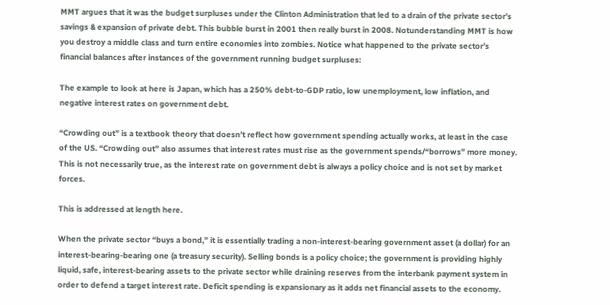MMT argues that it was the budget surpluses under the Clinton Administration that led to a drain of the private sector’s savings & expansion of private debt. This bubble burst in 2001 then really burst in 2008. Notunderstanding MMT is how you destroy a middle class and turn entire economies into zombies. Notice what happened to the private sector’s financial balances after instances of the government running budget surpluses:

The example to look at here is Japan, which has a 250% debt-to-GDP ratio, low unemployment, low inflation, and negative interest rates on government debt.

“Crowding out” is a textbook theory that doesn’t reflect how government spending actually works, at least in the case of the US. “Crowding out” also assumes that interest rates must rise as the government spends/“borrows” more money. This is not necessarily true, as the interest rate on government debt is always a policy choice and is not set by market forces.

This is addressed at length here.

When the private sector “buys a bond,” it is essentially trading a non-interest-bearing government asset (a dollar) for an interest-bearing-bearing one (a treasury security). Selling bonds is a policy choice; the government is providing highly liquid, safe, interest-bearing assets to the private sector while draining reserves from the interbank payment system in order to defend a target interest rate. Deficit spending is expansionary as it adds net financial assets to the economy.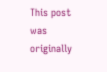This post was originally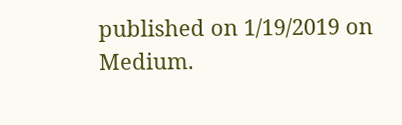published on 1/19/2019 on Medium.